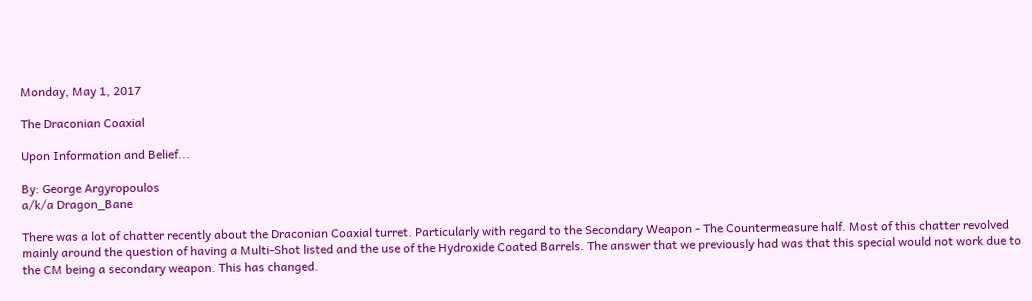Monday, May 1, 2017

The Draconian Coaxial

Upon Information and Belief...

By: George Argyropoulos
a/k/a Dragon_Bane

There was a lot of chatter recently about the Draconian Coaxial turret. Particularly with regard to the Secondary Weapon - The Countermeasure half. Most of this chatter revolved mainly around the question of having a Multi-Shot listed and the use of the Hydroxide Coated Barrels. The answer that we previously had was that this special would not work due to the CM being a secondary weapon. This has changed.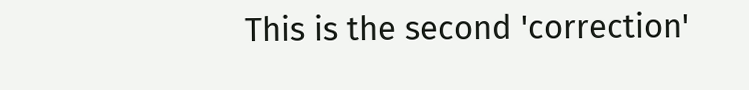This is the second 'correction'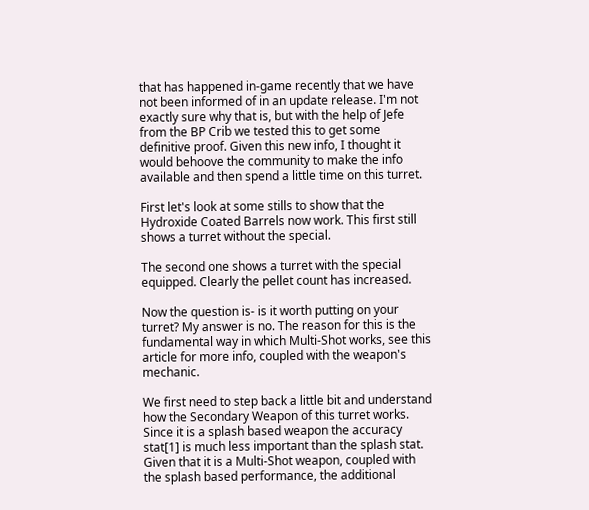that has happened in-game recently that we have not been informed of in an update release. I'm not exactly sure why that is, but with the help of Jefe from the BP Crib we tested this to get some definitive proof. Given this new info, I thought it would behoove the community to make the info available and then spend a little time on this turret.

First let's look at some stills to show that the Hydroxide Coated Barrels now work. This first still shows a turret without the special.

The second one shows a turret with the special equipped. Clearly the pellet count has increased.

Now the question is- is it worth putting on your turret? My answer is no. The reason for this is the fundamental way in which Multi-Shot works, see this article for more info, coupled with the weapon's mechanic.

We first need to step back a little bit and understand how the Secondary Weapon of this turret works. Since it is a splash based weapon the accuracy stat[1] is much less important than the splash stat. Given that it is a Multi-Shot weapon, coupled with the splash based performance, the additional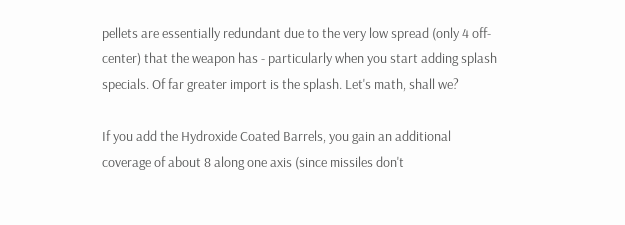pellets are essentially redundant due to the very low spread (only 4 off-center) that the weapon has - particularly when you start adding splash specials. Of far greater import is the splash. Let's math, shall we?

If you add the Hydroxide Coated Barrels, you gain an additional coverage of about 8 along one axis (since missiles don't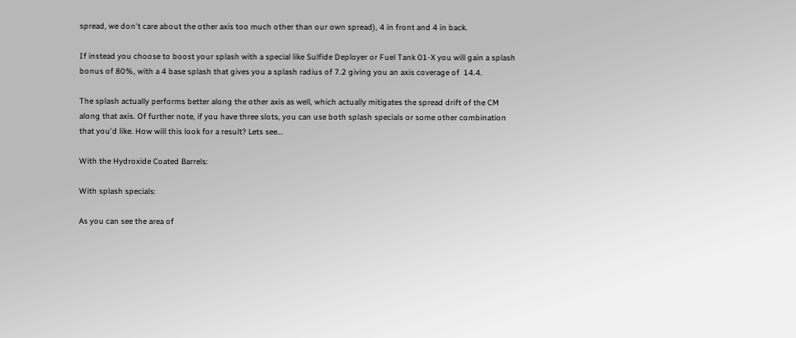spread, we don't care about the other axis too much other than our own spread), 4 in front and 4 in back.

If instead you choose to boost your splash with a special like Sulfide Deployer or Fuel Tank 01-X you will gain a splash bonus of 80%, with a 4 base splash that gives you a splash radius of 7.2 giving you an axis coverage of  14.4.

The splash actually performs better along the other axis as well, which actually mitigates the spread drift of the CM along that axis. Of further note, if you have three slots, you can use both splash specials or some other combination that you'd like. How will this look for a result? Lets see...

With the Hydroxide Coated Barrels:

With splash specials:

As you can see the area of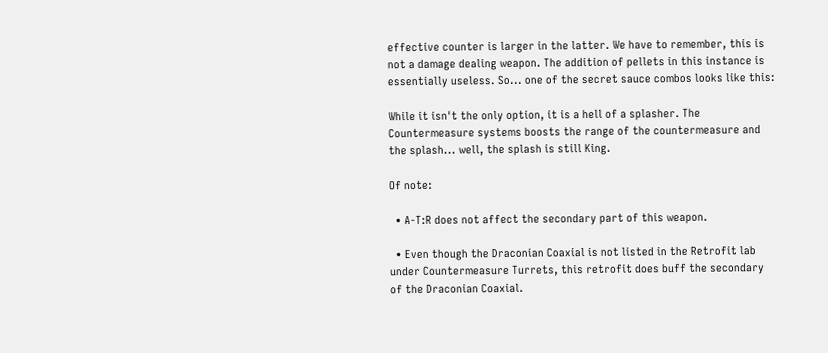effective counter is larger in the latter. We have to remember, this is not a damage dealing weapon. The addition of pellets in this instance is essentially useless. So... one of the secret sauce combos looks like this:

While it isn't the only option, it is a hell of a splasher. The Countermeasure systems boosts the range of the countermeasure and the splash... well, the splash is still King.

Of note:

  • A-T:R does not affect the secondary part of this weapon.

  • Even though the Draconian Coaxial is not listed in the Retrofit lab under Countermeasure Turrets, this retrofit does buff the secondary of the Draconian Coaxial.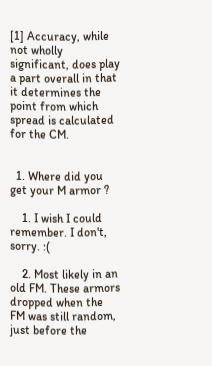[1] Accuracy, while not wholly significant, does play a part overall in that it determines the point from which spread is calculated for the CM.


  1. Where did you get your M armor ?

    1. I wish I could remember. I don't, sorry. :(

    2. Most likely in an old FM. These armors dropped when the FM was still random, just before the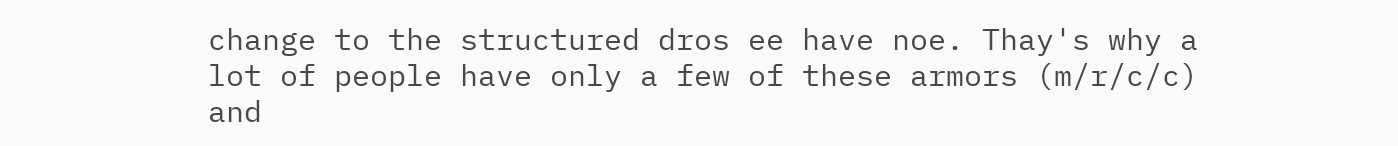change to the structured dros ee have noe. Thay's why a lot of people have only a few of these armors (m/r/c/c) and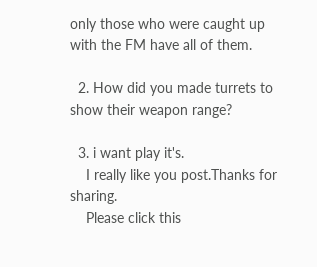only those who were caught up with the FM have all of them.

  2. How did you made turrets to show their weapon range?

  3. i want play it's.
    I really like you post.Thanks for sharing.
    Please click this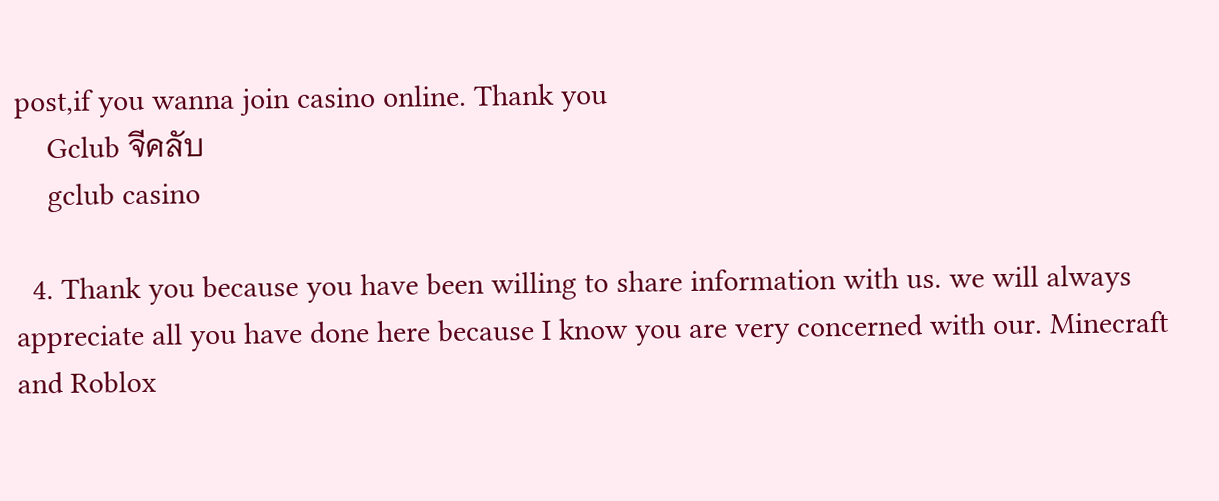post,if you wanna join casino online. Thank you
    Gclub จีคลับ
    gclub casino

  4. Thank you because you have been willing to share information with us. we will always appreciate all you have done here because I know you are very concerned with our. Minecraft and Roblox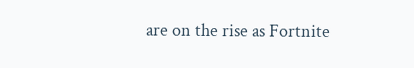are on the rise as Fortnite